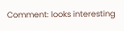Comment: looks interesting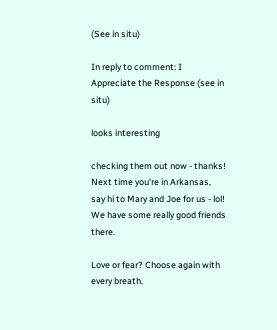(See in situ)

In reply to comment: I Appreciate the Response (see in situ)

looks interesting

checking them out now - thanks!
Next time you're in Arkansas, say hi to Mary and Joe for us - lol!
We have some really good friends there.

Love or fear? Choose again with every breath.